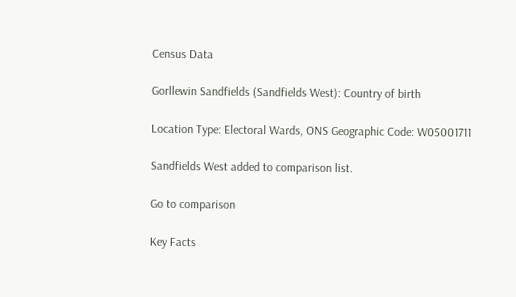Census Data

Gorllewin Sandfields (Sandfields West): Country of birth

Location Type: Electoral Wards, ONS Geographic Code: W05001711

Sandfields West added to comparison list.

Go to comparison

Key Facts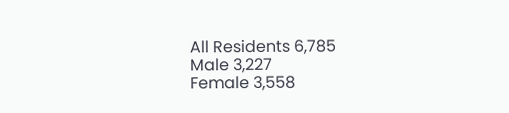All Residents 6,785
Male 3,227
Female 3,558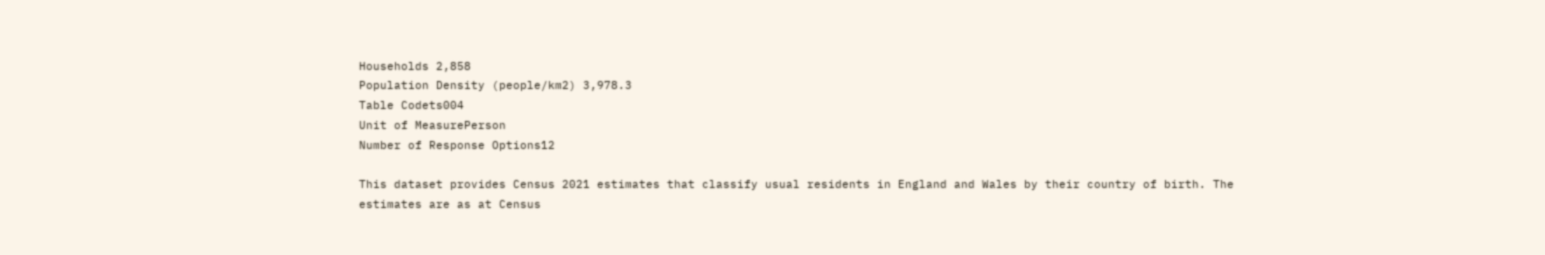Households 2,858
Population Density (people/km2) 3,978.3
Table Codets004
Unit of MeasurePerson
Number of Response Options12

This dataset provides Census 2021 estimates that classify usual residents in England and Wales by their country of birth. The estimates are as at Census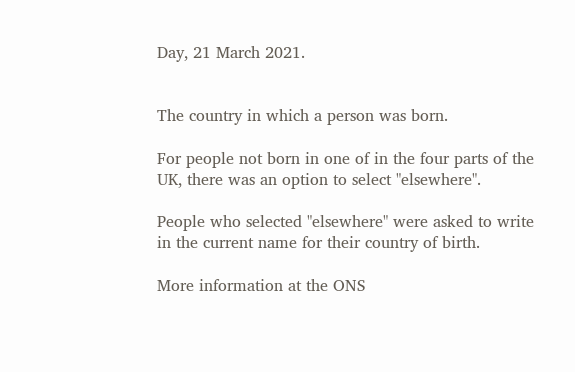Day, 21 March 2021.


The country in which a person was born.

For people not born in one of in the four parts of the UK, there was an option to select "elsewhere".

People who selected "elsewhere" were asked to write in the current name for their country of birth.

More information at the ONS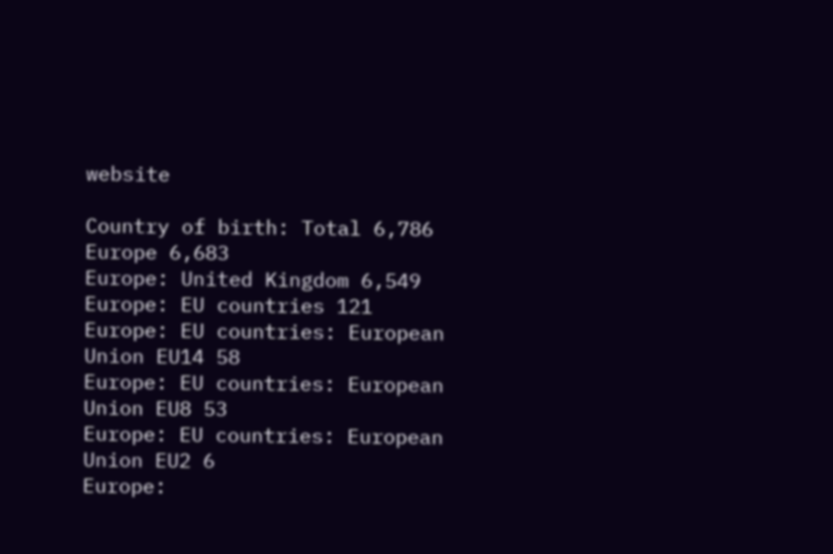website

Country of birth: Total 6,786
Europe 6,683
Europe: United Kingdom 6,549
Europe: EU countries 121
Europe: EU countries: European Union EU14 58
Europe: EU countries: European Union EU8 53
Europe: EU countries: European Union EU2 6
Europe: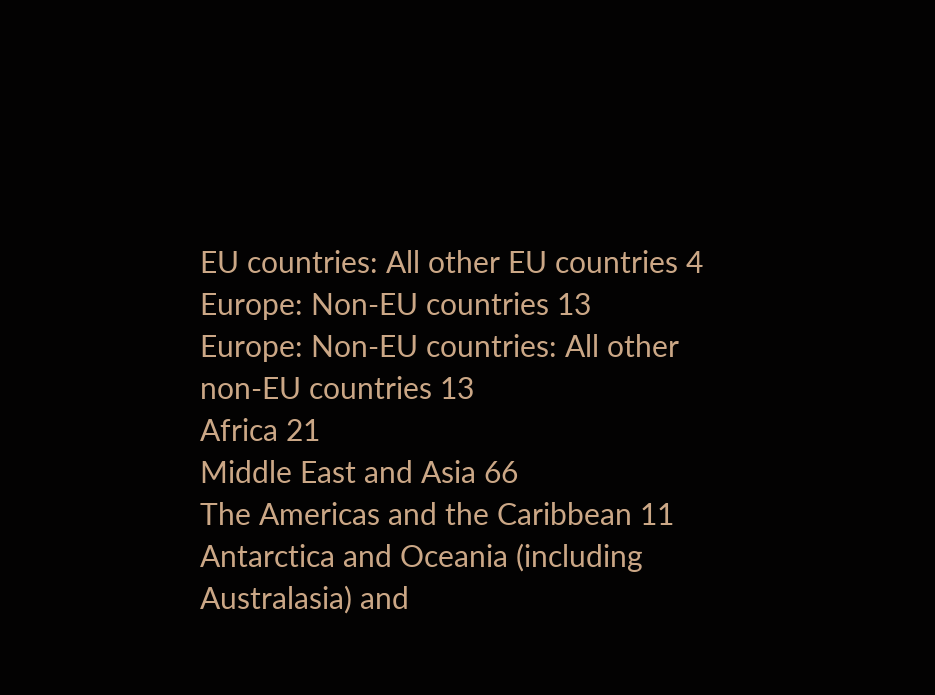EU countries: All other EU countries 4
Europe: Non-EU countries 13
Europe: Non-EU countries: All other non-EU countries 13
Africa 21
Middle East and Asia 66
The Americas and the Caribbean 11
Antarctica and Oceania (including Australasia) and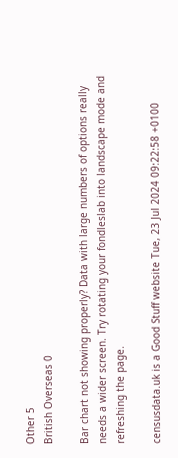Other 5
British Overseas 0

Bar chart not showing properly? Data with large numbers of options really needs a wider screen. Try rotating your fondleslab into landscape mode and refreshing the page.

censusdata.uk is a Good Stuff website Tue, 23 Jul 2024 09:22:58 +0100